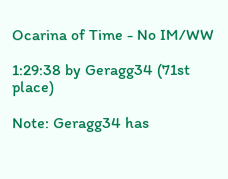Ocarina of Time - No IM/WW

1:29:38 by Geragg34 (71st place)

Note: Geragg34 has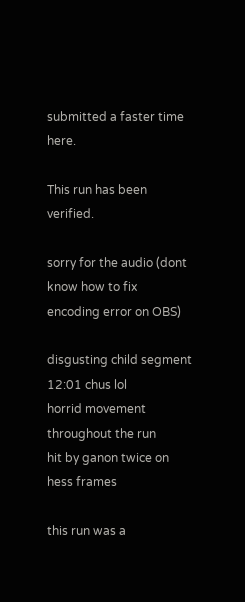submitted a faster time here.

This run has been verified.

sorry for the audio (dont know how to fix encoding error on OBS)

disgusting child segment 12:01 chus lol
horrid movement throughout the run
hit by ganon twice on hess frames

this run was a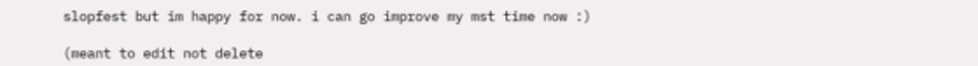slopfest but im happy for now. i can go improve my mst time now :)

(meant to edit not delete